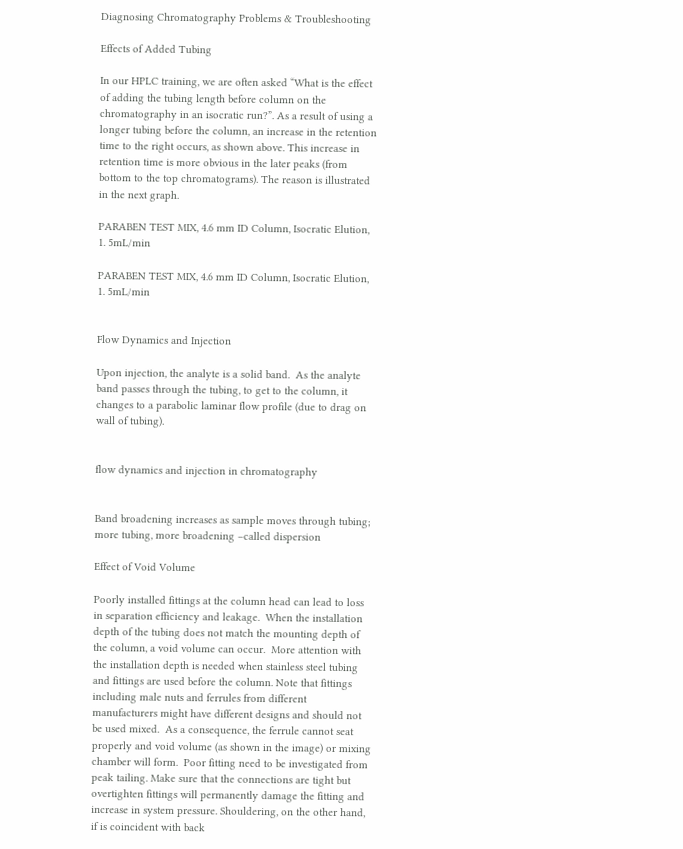Diagnosing Chromatography Problems & Troubleshooting

Effects of Added Tubing

In our HPLC training, we are often asked “What is the effect of adding the tubing length before column on the chromatography in an isocratic run?”. As a result of using a longer tubing before the column, an increase in the retention time to the right occurs, as shown above. This increase in retention time is more obvious in the later peaks (from bottom to the top chromatograms). The reason is illustrated in the next graph.

PARABEN TEST MIX, 4.6 mm ID Column, Isocratic Elution, 1. 5mL/min

PARABEN TEST MIX, 4.6 mm ID Column, Isocratic Elution, 1. 5mL/min


Flow Dynamics and Injection

Upon injection, the analyte is a solid band.  As the analyte band passes through the tubing, to get to the column, it changes to a parabolic laminar flow profile (due to drag on wall of tubing).


flow dynamics and injection in chromatography


Band broadening increases as sample moves through tubing; more tubing, more broadening –called dispersion

Effect of Void Volume

Poorly installed fittings at the column head can lead to loss in separation efficiency and leakage.  When the installation depth of the tubing does not match the mounting depth of the column, a void volume can occur.  More attention with the installation depth is needed when stainless steel tubing and fittings are used before the column. Note that fittings including male nuts and ferrules from different manufacturers might have different designs and should not be used mixed.  As a consequence, the ferrule cannot seat properly and void volume (as shown in the image) or mixing chamber will form.  Poor fitting need to be investigated from peak tailing. Make sure that the connections are tight but overtighten fittings will permanently damage the fitting and increase in system pressure. Shouldering, on the other hand, if is coincident with back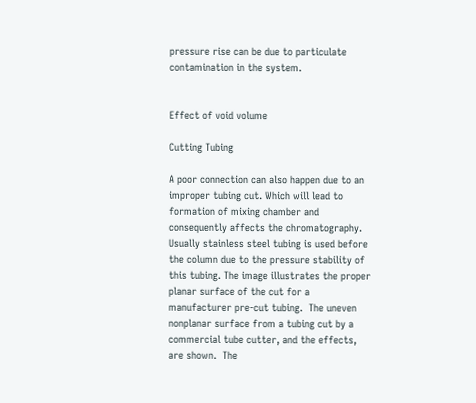pressure rise can be due to particulate contamination in the system.


Effect of void volume

Cutting Tubing

A poor connection can also happen due to an improper tubing cut. Which will lead to formation of mixing chamber and consequently affects the chromatography. Usually stainless steel tubing is used before the column due to the pressure stability of this tubing. The image illustrates the proper planar surface of the cut for a manufacturer pre-cut tubing.  The uneven nonplanar surface from a tubing cut by a commercial tube cutter, and the effects, are shown.  The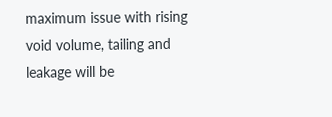maximum issue with rising void volume, tailing and leakage will be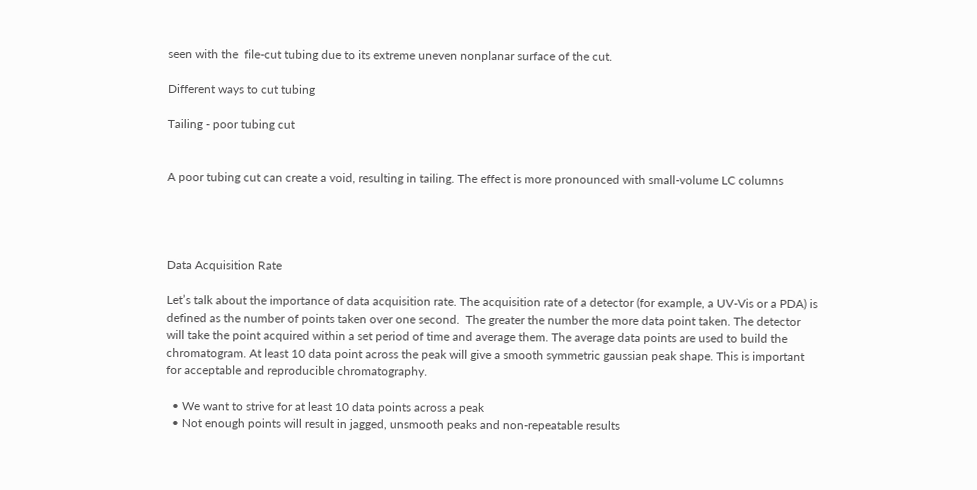seen with the  file-cut tubing due to its extreme uneven nonplanar surface of the cut.

Different ways to cut tubing

Tailing - poor tubing cut


A poor tubing cut can create a void, resulting in tailing. The effect is more pronounced with small-volume LC columns




Data Acquisition Rate

Let’s talk about the importance of data acquisition rate. The acquisition rate of a detector (for example, a UV-Vis or a PDA) is defined as the number of points taken over one second.  The greater the number the more data point taken. The detector will take the point acquired within a set period of time and average them. The average data points are used to build the chromatogram. At least 10 data point across the peak will give a smooth symmetric gaussian peak shape. This is important for acceptable and reproducible chromatography.

  • We want to strive for at least 10 data points across a peak
  • Not enough points will result in jagged, unsmooth peaks and non-repeatable results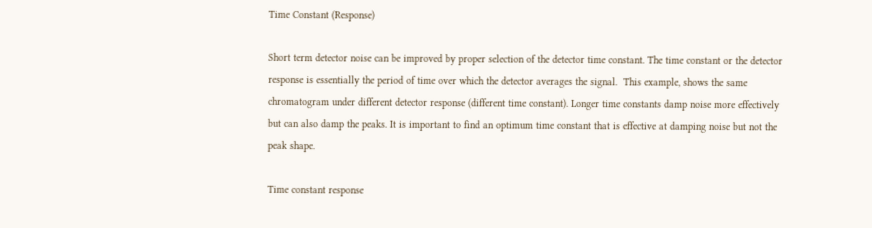Time Constant (Response)

Short term detector noise can be improved by proper selection of the detector time constant. The time constant or the detector response is essentially the period of time over which the detector averages the signal.  This example, shows the same chromatogram under different detector response (different time constant). Longer time constants damp noise more effectively but can also damp the peaks. It is important to find an optimum time constant that is effective at damping noise but not the peak shape.

Time constant response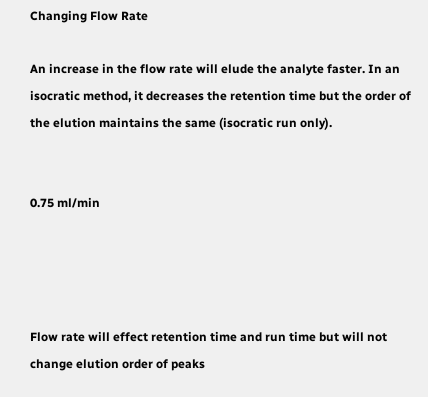Changing Flow Rate

An increase in the flow rate will elude the analyte faster. In an isocratic method, it decreases the retention time but the order of the elution maintains the same (isocratic run only).


0.75 ml/min




Flow rate will effect retention time and run time but will not change elution order of peaks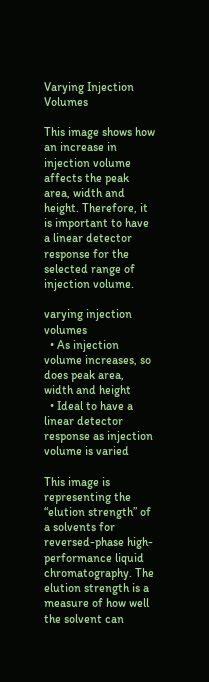Varying Injection Volumes

This image shows how an increase in injection volume affects the peak area, width and height. Therefore, it is important to have a linear detector response for the selected range of injection volume.

varying injection volumes
  • As injection volume increases, so does peak area, width and height
  • Ideal to have a linear detector response as injection volume is varied

This image is representing the “elution strength” of a solvents for reversed-phase high-performance liquid chromatography. The elution strength is a measure of how well the solvent can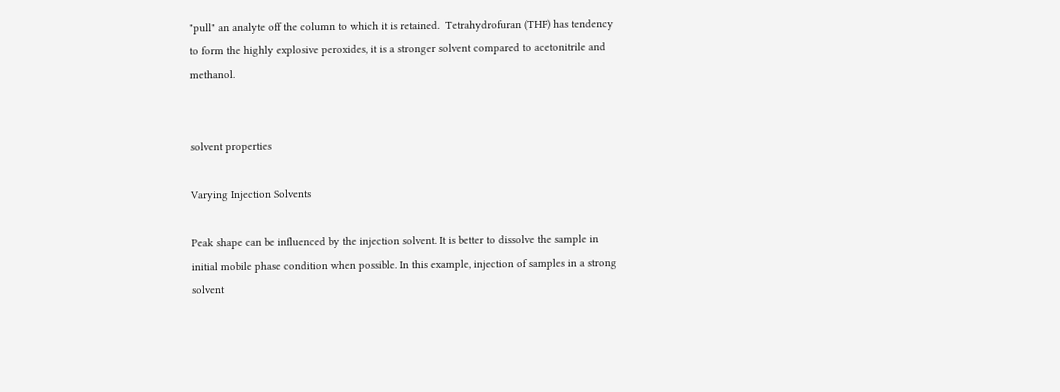"pull" an analyte off the column to which it is retained.  Tetrahydrofuran (THF) has tendency to form the highly explosive peroxides, it is a stronger solvent compared to acetonitrile and methanol.


solvent properties

Varying Injection Solvents

Peak shape can be influenced by the injection solvent. It is better to dissolve the sample in initial mobile phase condition when possible. In this example, injection of samples in a strong solvent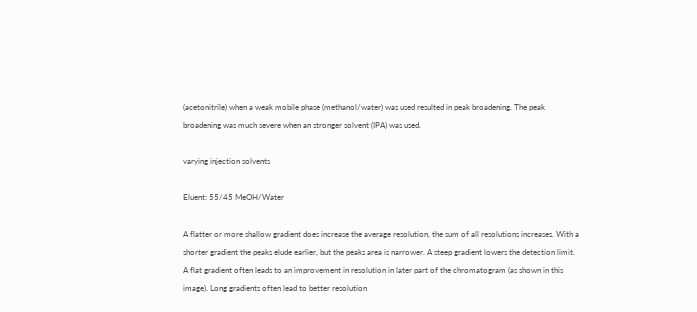(acetonitrile) when a weak mobile phase (methanol/water) was used resulted in peak broadening. The peak broadening was much severe when an stronger solvent (IPA) was used.

varying injection solvents

Eluent: 55/45 MeOH/Water

A flatter or more shallow gradient does increase the average resolution, the sum of all resolutions increases. With a shorter gradient the peaks elude earlier, but the peaks area is narrower. A steep gradient lowers the detection limit. A flat gradient often leads to an improvement in resolution in later part of the chromatogram (as shown in this image). Long gradients often lead to better resolution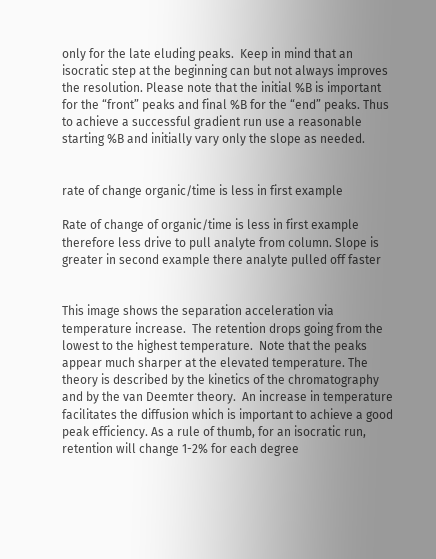only for the late eluding peaks.  Keep in mind that an isocratic step at the beginning can but not always improves the resolution. Please note that the initial %B is important for the “front” peaks and final %B for the “end” peaks. Thus to achieve a successful gradient run use a reasonable starting %B and initially vary only the slope as needed.


rate of change organic/time is less in first example

Rate of change of organic/time is less in first example therefore less drive to pull analyte from column. Slope is greater in second example there analyte pulled off faster


This image shows the separation acceleration via temperature increase.  The retention drops going from the lowest to the highest temperature.  Note that the peaks appear much sharper at the elevated temperature. The theory is described by the kinetics of the chromatography and by the van Deemter theory.  An increase in temperature facilitates the diffusion which is important to achieve a good peak efficiency. As a rule of thumb, for an isocratic run, retention will change 1-2% for each degree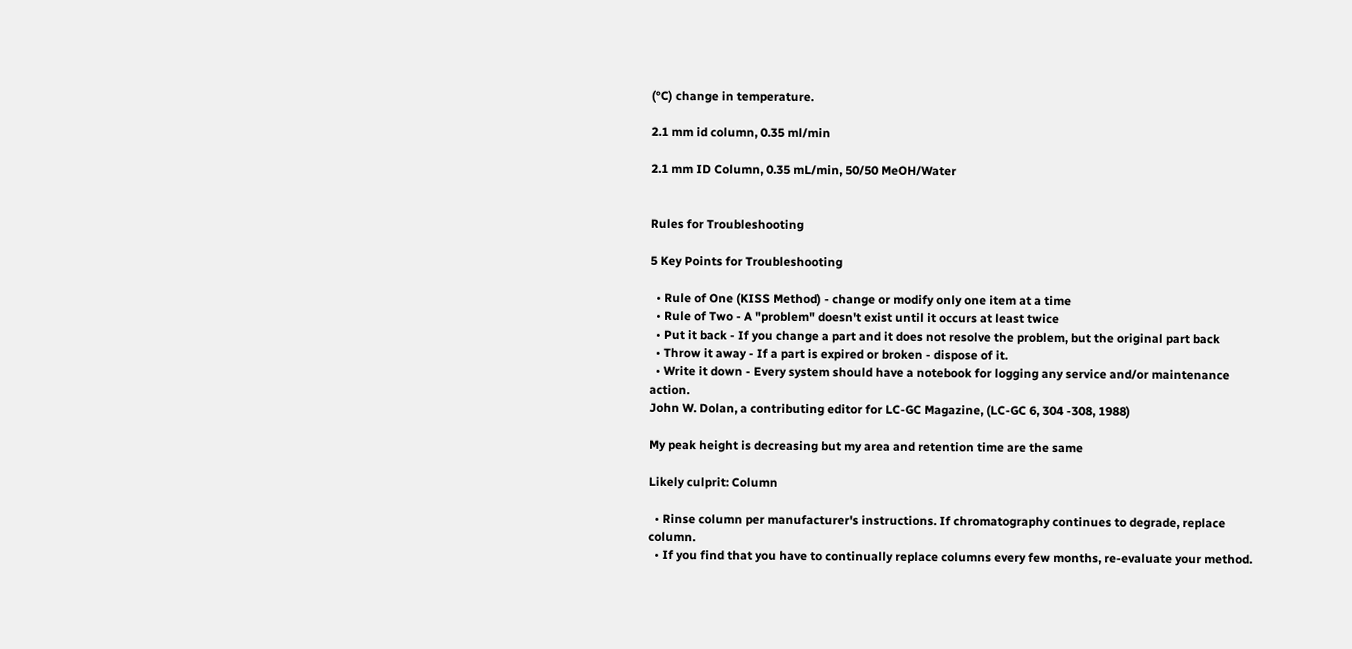(°C) change in temperature.

2.1 mm id column, 0.35 ml/min

2.1 mm ID Column, 0.35 mL/min, 50/50 MeOH/Water


Rules for Troubleshooting

5 Key Points for Troubleshooting

  • Rule of One (KISS Method) - change or modify only one item at a time
  • Rule of Two - A "problem" doesn't exist until it occurs at least twice
  • Put it back - If you change a part and it does not resolve the problem, but the original part back
  • Throw it away - If a part is expired or broken - dispose of it.
  • Write it down - Every system should have a notebook for logging any service and/or maintenance action.
John W. Dolan, a contributing editor for LC-GC Magazine, (LC-GC 6, 304 -308, 1988)

My peak height is decreasing but my area and retention time are the same

Likely culprit: Column

  • Rinse column per manufacturer's instructions. If chromatography continues to degrade, replace column.
  • If you find that you have to continually replace columns every few months, re-evaluate your method.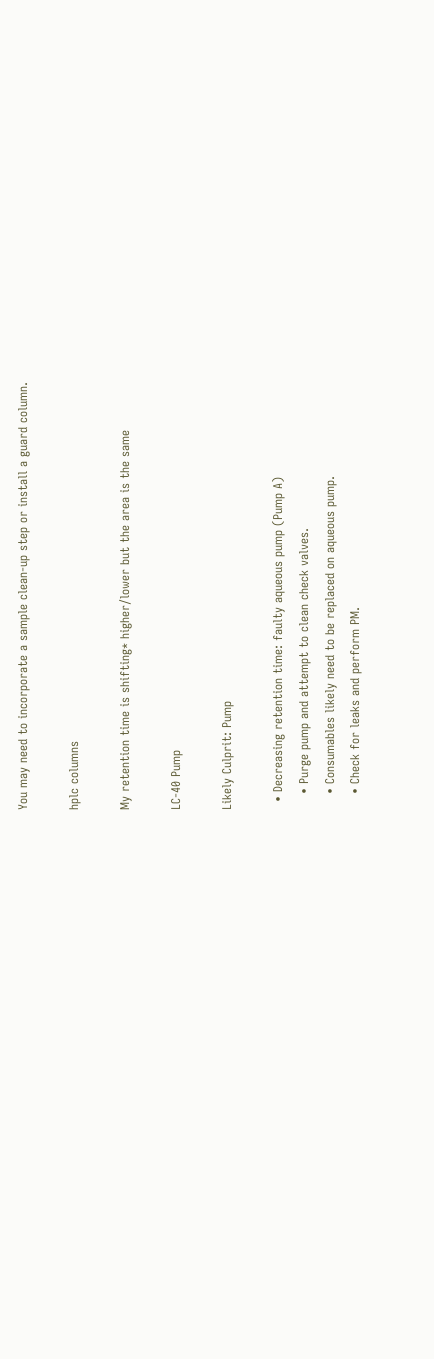You may need to incorporate a sample clean-up step or install a guard column.

hplc columns

My retention time is shifting* higher/lower but the area is the same

LC-40 Pump

Likely Culprit: Pump

  • Decreasing retention time: faulty aqueous pump (Pump A)
    • Purge pump and attempt to clean check valves.
    • Consumables likely need to be replaced on aqueous pump.
    • Check for leaks and perform PM.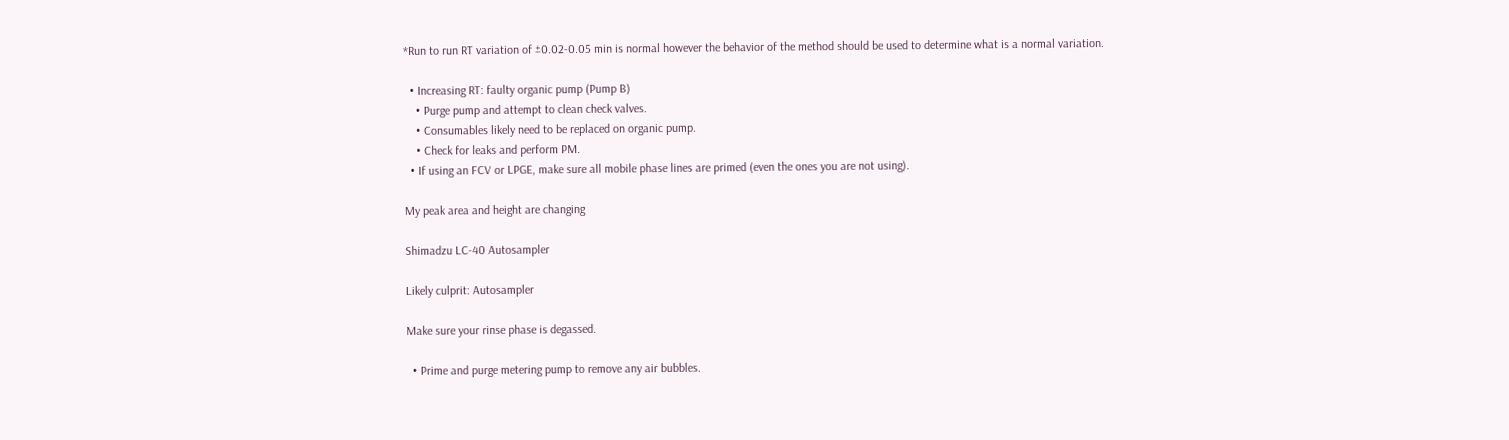*Run to run RT variation of ±0.02-0.05 min is normal however the behavior of the method should be used to determine what is a normal variation.

  • Increasing RT: faulty organic pump (Pump B)
    • Purge pump and attempt to clean check valves.
    • Consumables likely need to be replaced on organic pump.
    • Check for leaks and perform PM.
  • If using an FCV or LPGE, make sure all mobile phase lines are primed (even the ones you are not using).

My peak area and height are changing

Shimadzu LC-40 Autosampler

Likely culprit: Autosampler

Make sure your rinse phase is degassed.

  • Prime and purge metering pump to remove any air bubbles.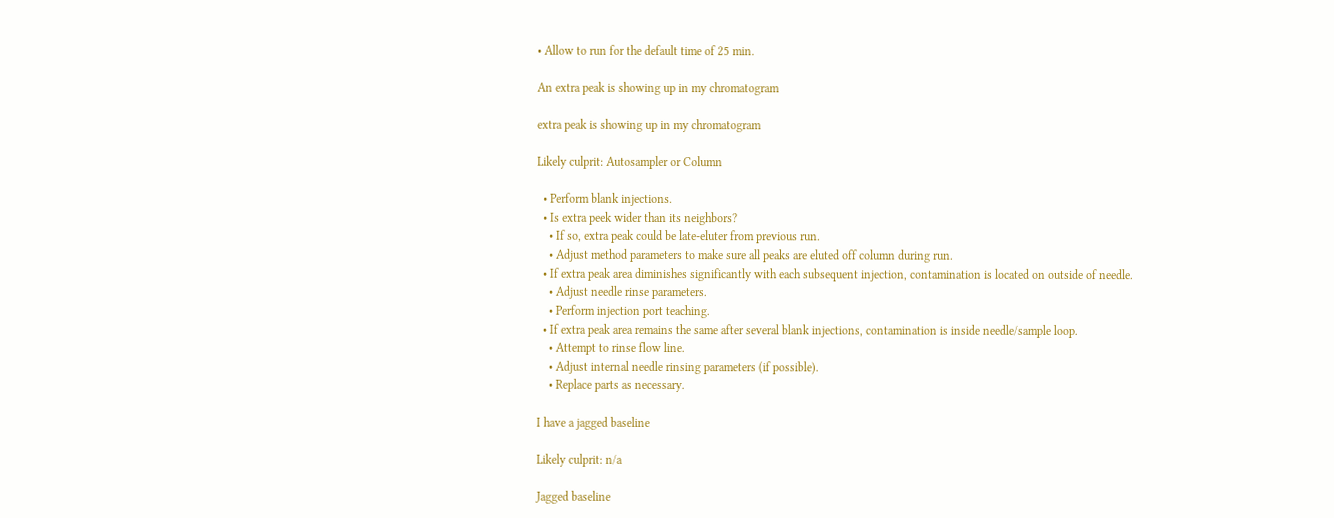• Allow to run for the default time of 25 min.

An extra peak is showing up in my chromatogram

extra peak is showing up in my chromatogram

Likely culprit: Autosampler or Column

  • Perform blank injections.
  • Is extra peek wider than its neighbors?
    • If so, extra peak could be late-eluter from previous run.
    • Adjust method parameters to make sure all peaks are eluted off column during run.
  • If extra peak area diminishes significantly with each subsequent injection, contamination is located on outside of needle.
    • Adjust needle rinse parameters.
    • Perform injection port teaching.
  • If extra peak area remains the same after several blank injections, contamination is inside needle/sample loop.
    • Attempt to rinse flow line.
    • Adjust internal needle rinsing parameters (if possible).
    • Replace parts as necessary.

I have a jagged baseline

Likely culprit: n/a

Jagged baseline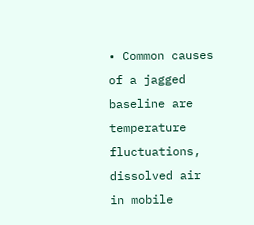• Common causes of a jagged baseline are temperature fluctuations, dissolved air in mobile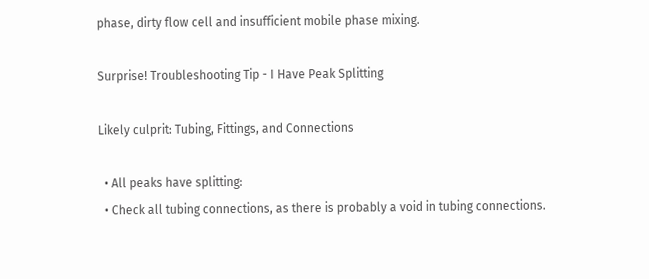phase, dirty flow cell and insufficient mobile phase mixing.

Surprise! Troubleshooting Tip - I Have Peak Splitting

Likely culprit: Tubing, Fittings, and Connections

  • All peaks have splitting:
  • Check all tubing connections, as there is probably a void in tubing connections.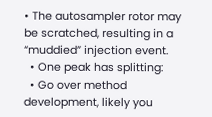• The autosampler rotor may be scratched, resulting in a “muddied” injection event.
  • One peak has splitting:
  • Go over method development, likely you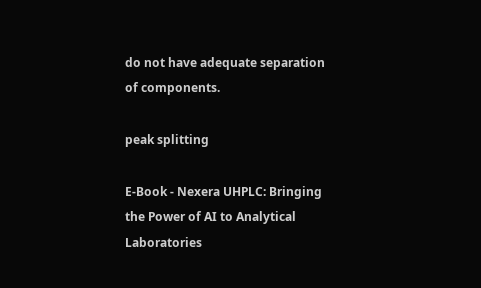do not have adequate separation of components.

peak splitting

E-Book - Nexera UHPLC: Bringing the Power of AI to Analytical Laboratories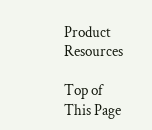Product Resources

Top of This Page